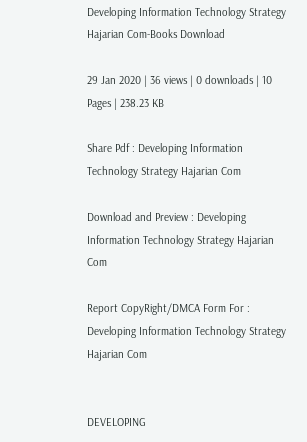Developing Information Technology Strategy Hajarian Com-Books Download

29 Jan 2020 | 36 views | 0 downloads | 10 Pages | 238.23 KB

Share Pdf : Developing Information Technology Strategy Hajarian Com

Download and Preview : Developing Information Technology Strategy Hajarian Com

Report CopyRight/DMCA Form For : Developing Information Technology Strategy Hajarian Com


DEVELOPING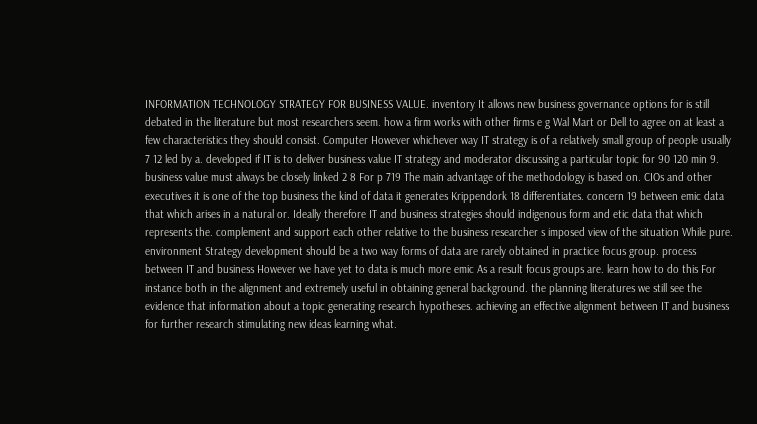INFORMATION TECHNOLOGY STRATEGY FOR BUSINESS VALUE. inventory It allows new business governance options for is still debated in the literature but most researchers seem. how a firm works with other firms e g Wal Mart or Dell to agree on at least a few characteristics they should consist. Computer However whichever way IT strategy is of a relatively small group of people usually 7 12 led by a. developed if IT is to deliver business value IT strategy and moderator discussing a particular topic for 90 120 min 9. business value must always be closely linked 2 8 For p 719 The main advantage of the methodology is based on. CIOs and other executives it is one of the top business the kind of data it generates Krippendork 18 differentiates. concern 19 between emic data that which arises in a natural or. Ideally therefore IT and business strategies should indigenous form and etic data that which represents the. complement and support each other relative to the business researcher s imposed view of the situation While pure. environment Strategy development should be a two way forms of data are rarely obtained in practice focus group. process between IT and business However we have yet to data is much more emic As a result focus groups are. learn how to do this For instance both in the alignment and extremely useful in obtaining general background. the planning literatures we still see the evidence that information about a topic generating research hypotheses. achieving an effective alignment between IT and business for further research stimulating new ideas learning what.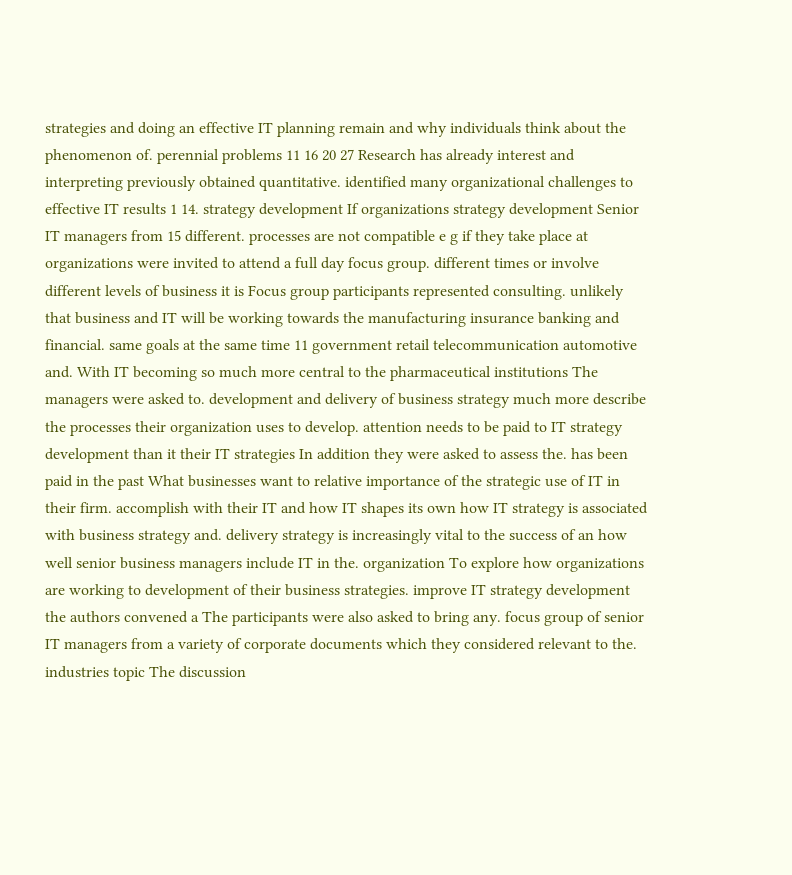strategies and doing an effective IT planning remain and why individuals think about the phenomenon of. perennial problems 11 16 20 27 Research has already interest and interpreting previously obtained quantitative. identified many organizational challenges to effective IT results 1 14. strategy development If organizations strategy development Senior IT managers from 15 different. processes are not compatible e g if they take place at organizations were invited to attend a full day focus group. different times or involve different levels of business it is Focus group participants represented consulting. unlikely that business and IT will be working towards the manufacturing insurance banking and financial. same goals at the same time 11 government retail telecommunication automotive and. With IT becoming so much more central to the pharmaceutical institutions The managers were asked to. development and delivery of business strategy much more describe the processes their organization uses to develop. attention needs to be paid to IT strategy development than it their IT strategies In addition they were asked to assess the. has been paid in the past What businesses want to relative importance of the strategic use of IT in their firm. accomplish with their IT and how IT shapes its own how IT strategy is associated with business strategy and. delivery strategy is increasingly vital to the success of an how well senior business managers include IT in the. organization To explore how organizations are working to development of their business strategies. improve IT strategy development the authors convened a The participants were also asked to bring any. focus group of senior IT managers from a variety of corporate documents which they considered relevant to the. industries topic The discussion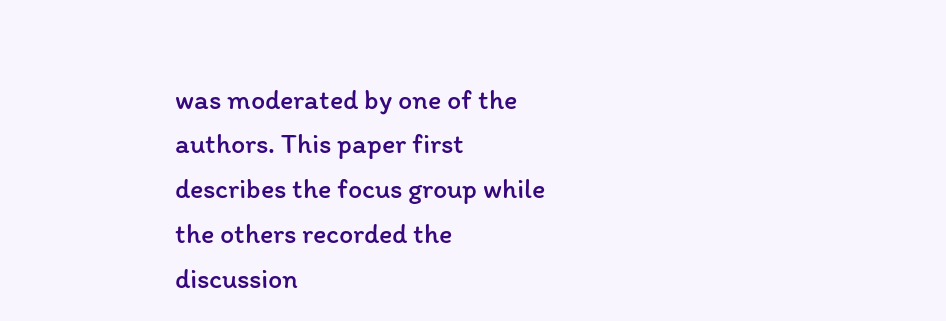was moderated by one of the authors. This paper first describes the focus group while the others recorded the discussion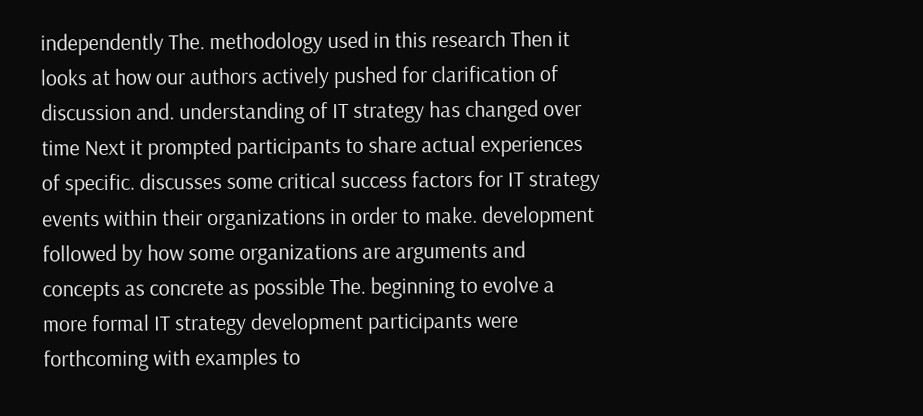independently The. methodology used in this research Then it looks at how our authors actively pushed for clarification of discussion and. understanding of IT strategy has changed over time Next it prompted participants to share actual experiences of specific. discusses some critical success factors for IT strategy events within their organizations in order to make. development followed by how some organizations are arguments and concepts as concrete as possible The. beginning to evolve a more formal IT strategy development participants were forthcoming with examples to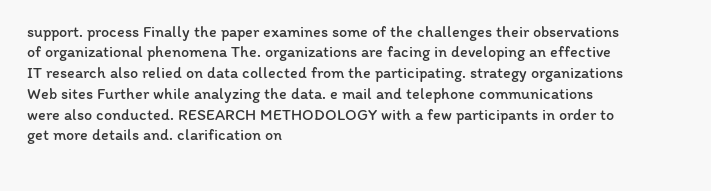support. process Finally the paper examines some of the challenges their observations of organizational phenomena The. organizations are facing in developing an effective IT research also relied on data collected from the participating. strategy organizations Web sites Further while analyzing the data. e mail and telephone communications were also conducted. RESEARCH METHODOLOGY with a few participants in order to get more details and. clarification on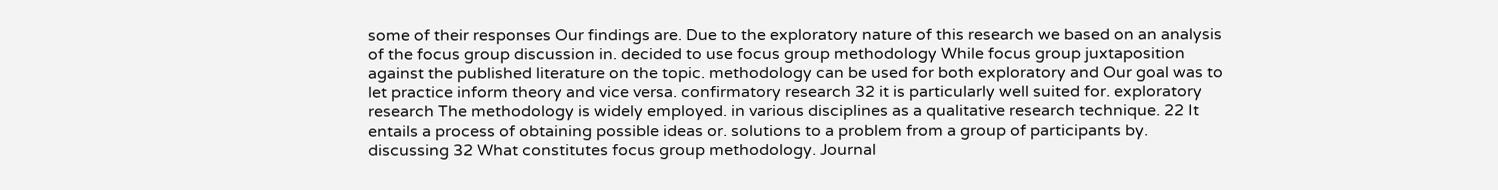some of their responses Our findings are. Due to the exploratory nature of this research we based on an analysis of the focus group discussion in. decided to use focus group methodology While focus group juxtaposition against the published literature on the topic. methodology can be used for both exploratory and Our goal was to let practice inform theory and vice versa. confirmatory research 32 it is particularly well suited for. exploratory research The methodology is widely employed. in various disciplines as a qualitative research technique. 22 It entails a process of obtaining possible ideas or. solutions to a problem from a group of participants by. discussing 32 What constitutes focus group methodology. Journal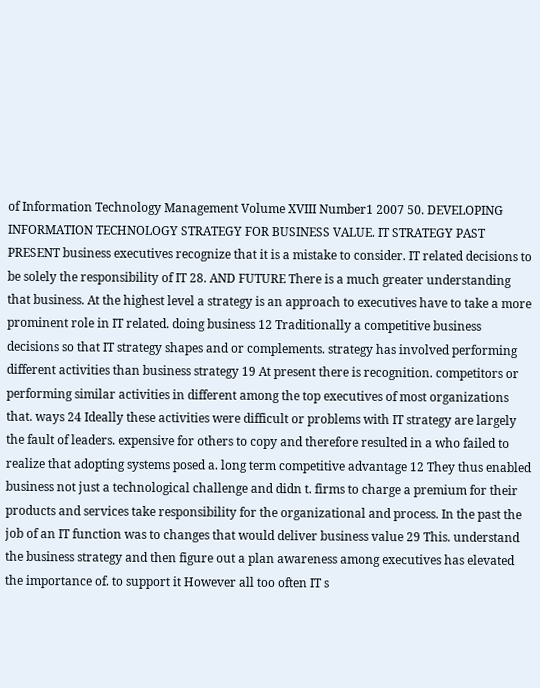of Information Technology Management Volume XVIII Number1 2007 50. DEVELOPING INFORMATION TECHNOLOGY STRATEGY FOR BUSINESS VALUE. IT STRATEGY PAST PRESENT business executives recognize that it is a mistake to consider. IT related decisions to be solely the responsibility of IT 28. AND FUTURE There is a much greater understanding that business. At the highest level a strategy is an approach to executives have to take a more prominent role in IT related. doing business 12 Traditionally a competitive business decisions so that IT strategy shapes and or complements. strategy has involved performing different activities than business strategy 19 At present there is recognition. competitors or performing similar activities in different among the top executives of most organizations that. ways 24 Ideally these activities were difficult or problems with IT strategy are largely the fault of leaders. expensive for others to copy and therefore resulted in a who failed to realize that adopting systems posed a. long term competitive advantage 12 They thus enabled business not just a technological challenge and didn t. firms to charge a premium for their products and services take responsibility for the organizational and process. In the past the job of an IT function was to changes that would deliver business value 29 This. understand the business strategy and then figure out a plan awareness among executives has elevated the importance of. to support it However all too often IT s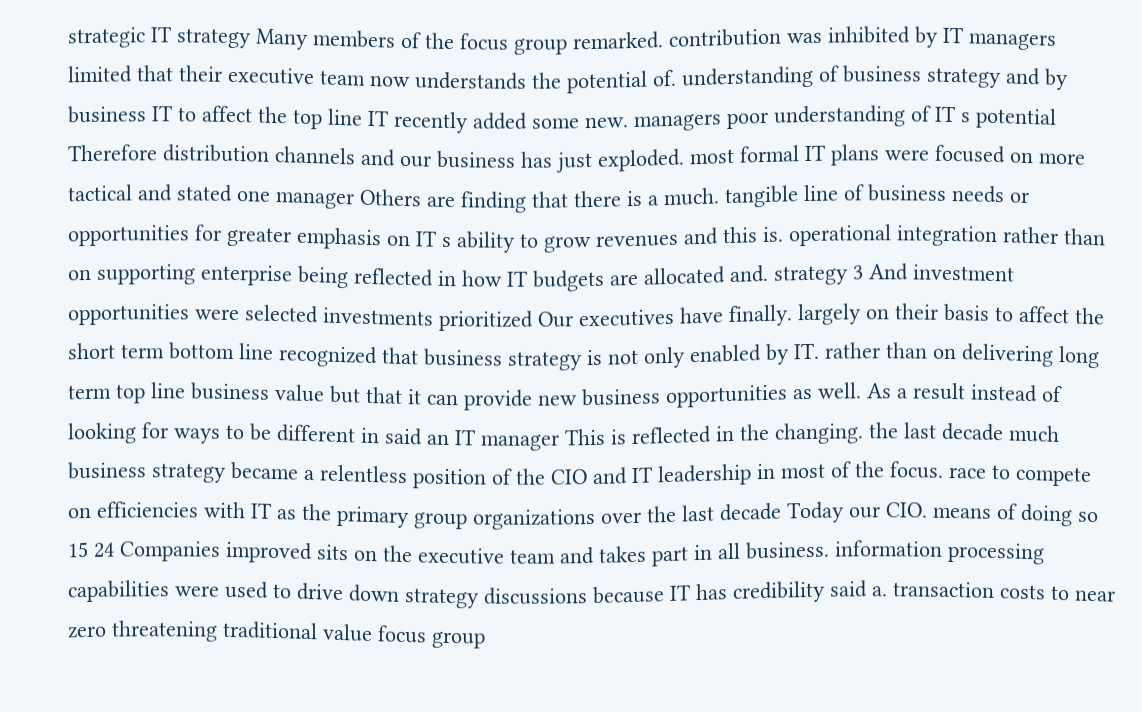strategic IT strategy Many members of the focus group remarked. contribution was inhibited by IT managers limited that their executive team now understands the potential of. understanding of business strategy and by business IT to affect the top line IT recently added some new. managers poor understanding of IT s potential Therefore distribution channels and our business has just exploded. most formal IT plans were focused on more tactical and stated one manager Others are finding that there is a much. tangible line of business needs or opportunities for greater emphasis on IT s ability to grow revenues and this is. operational integration rather than on supporting enterprise being reflected in how IT budgets are allocated and. strategy 3 And investment opportunities were selected investments prioritized Our executives have finally. largely on their basis to affect the short term bottom line recognized that business strategy is not only enabled by IT. rather than on delivering long term top line business value but that it can provide new business opportunities as well. As a result instead of looking for ways to be different in said an IT manager This is reflected in the changing. the last decade much business strategy became a relentless position of the CIO and IT leadership in most of the focus. race to compete on efficiencies with IT as the primary group organizations over the last decade Today our CIO. means of doing so 15 24 Companies improved sits on the executive team and takes part in all business. information processing capabilities were used to drive down strategy discussions because IT has credibility said a. transaction costs to near zero threatening traditional value focus group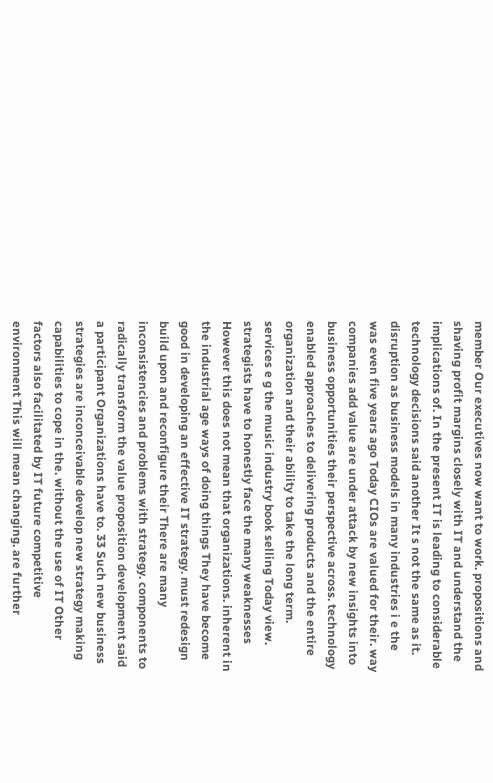member Our executives now want to work. propositions and shaving profit margins closely with IT and understand the implications of. In the present IT is leading to considerable technology decisions said another It s not the same as it. disruption as business models in many industries i e the was even five years ago Today CIOs are valued for their. way companies add value are under attack by new insights into business opportunities their perspective across. technology enabled approaches to delivering products and the entire organization and their ability to take the long term. services e g the music industry book selling Today view. strategists have to honestly face the many weaknesses However this does not mean that organizations. inherent in the industrial age ways of doing things They have become good in developing an effective IT strategy. must redesign build upon and reconfigure their There are many inconsistencies and problems with strategy. components to radically transform the value proposition development said a participant Organizations have to. 33 Such new business strategies are inconceivable develop new strategy making capabilities to cope in the. without the use of IT Other factors also facilitated by IT future competitive environment This will mean changing. are further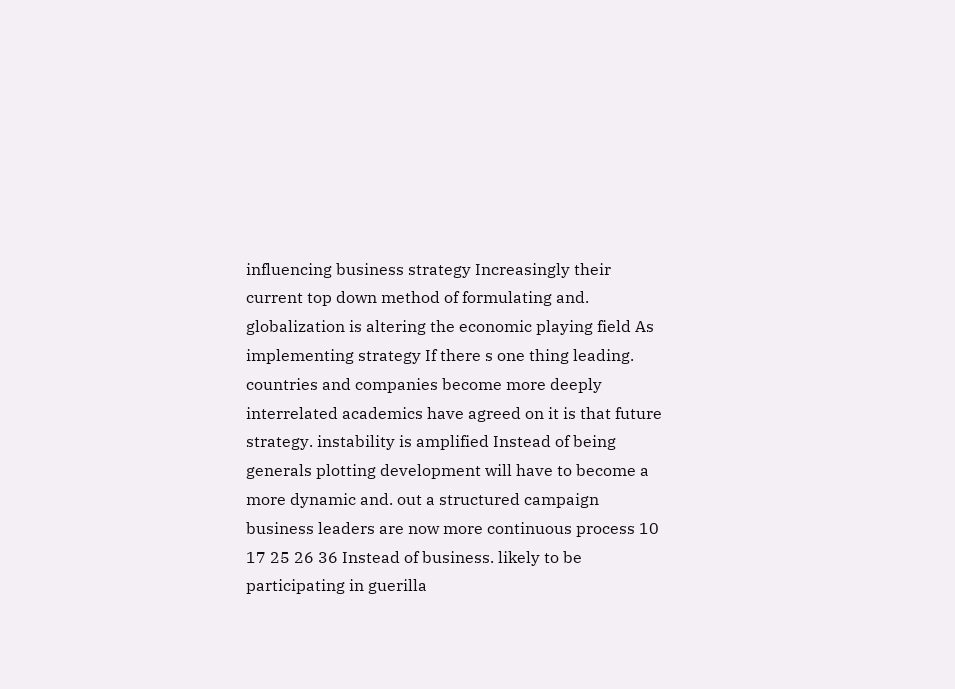influencing business strategy Increasingly their current top down method of formulating and. globalization is altering the economic playing field As implementing strategy If there s one thing leading. countries and companies become more deeply interrelated academics have agreed on it is that future strategy. instability is amplified Instead of being generals plotting development will have to become a more dynamic and. out a structured campaign business leaders are now more continuous process 10 17 25 26 36 Instead of business. likely to be participating in guerilla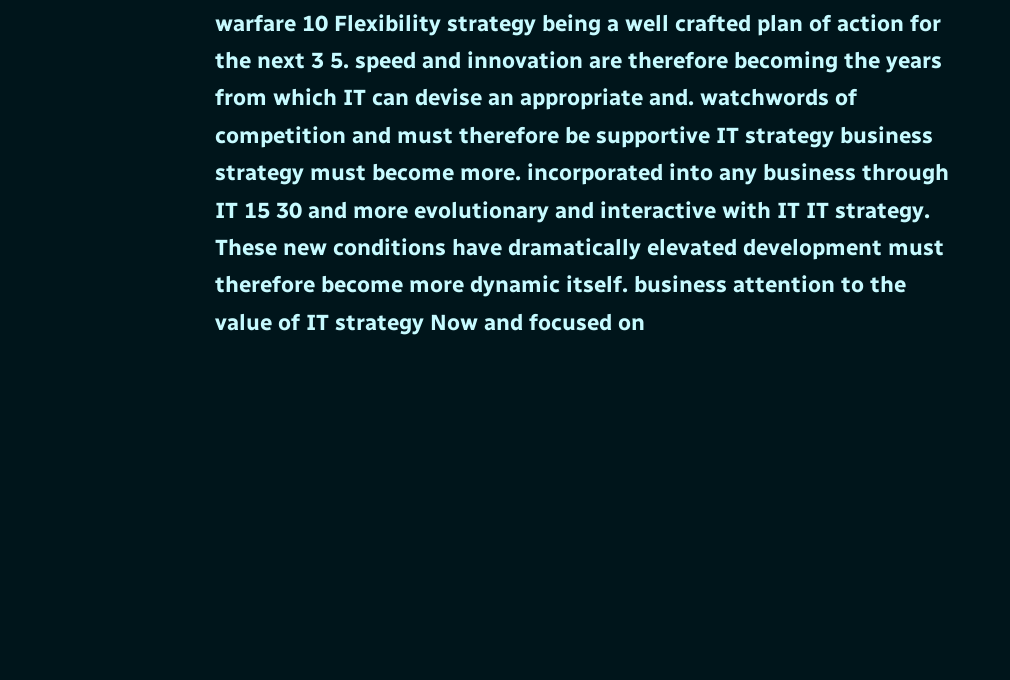warfare 10 Flexibility strategy being a well crafted plan of action for the next 3 5. speed and innovation are therefore becoming the years from which IT can devise an appropriate and. watchwords of competition and must therefore be supportive IT strategy business strategy must become more. incorporated into any business through IT 15 30 and more evolutionary and interactive with IT IT strategy. These new conditions have dramatically elevated development must therefore become more dynamic itself. business attention to the value of IT strategy Now and focused on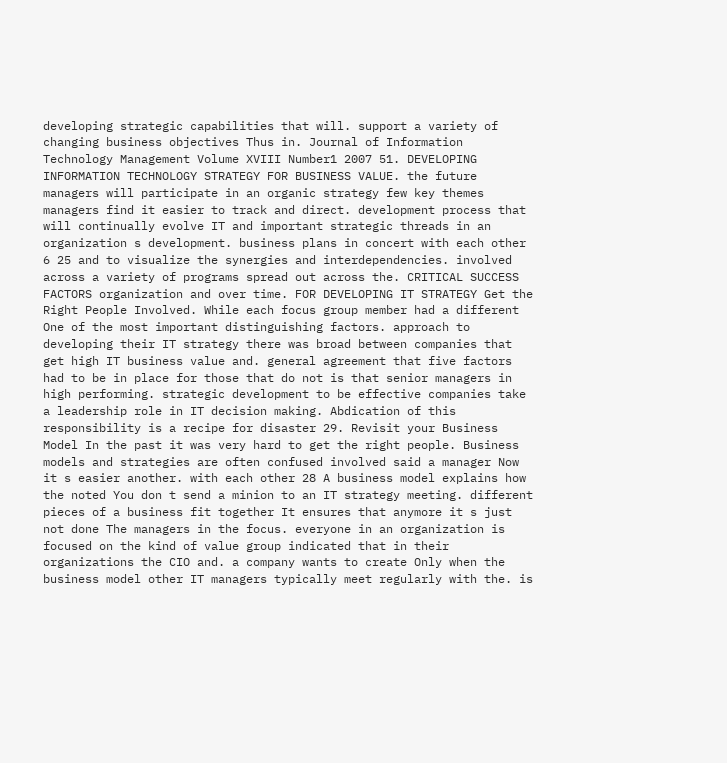developing strategic capabilities that will. support a variety of changing business objectives Thus in. Journal of Information Technology Management Volume XVIII Number1 2007 51. DEVELOPING INFORMATION TECHNOLOGY STRATEGY FOR BUSINESS VALUE. the future managers will participate in an organic strategy few key themes managers find it easier to track and direct. development process that will continually evolve IT and important strategic threads in an organization s development. business plans in concert with each other 6 25 and to visualize the synergies and interdependencies. involved across a variety of programs spread out across the. CRITICAL SUCCESS FACTORS organization and over time. FOR DEVELOPING IT STRATEGY Get the Right People Involved. While each focus group member had a different One of the most important distinguishing factors. approach to developing their IT strategy there was broad between companies that get high IT business value and. general agreement that five factors had to be in place for those that do not is that senior managers in high performing. strategic development to be effective companies take a leadership role in IT decision making. Abdication of this responsibility is a recipe for disaster 29. Revisit your Business Model In the past it was very hard to get the right people. Business models and strategies are often confused involved said a manager Now it s easier another. with each other 28 A business model explains how the noted You don t send a minion to an IT strategy meeting. different pieces of a business fit together It ensures that anymore it s just not done The managers in the focus. everyone in an organization is focused on the kind of value group indicated that in their organizations the CIO and. a company wants to create Only when the business model other IT managers typically meet regularly with the. is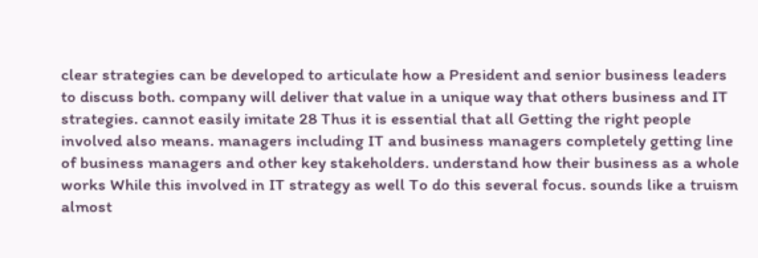clear strategies can be developed to articulate how a President and senior business leaders to discuss both. company will deliver that value in a unique way that others business and IT strategies. cannot easily imitate 28 Thus it is essential that all Getting the right people involved also means. managers including IT and business managers completely getting line of business managers and other key stakeholders. understand how their business as a whole works While this involved in IT strategy as well To do this several focus. sounds like a truism almost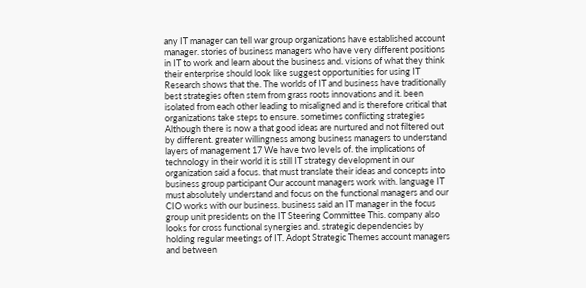any IT manager can tell war group organizations have established account manager. stories of business managers who have very different positions in IT to work and learn about the business and. visions of what they think their enterprise should look like suggest opportunities for using IT Research shows that the. The worlds of IT and business have traditionally best strategies often stem from grass roots innovations and it. been isolated from each other leading to misaligned and is therefore critical that organizations take steps to ensure. sometimes conflicting strategies Although there is now a that good ideas are nurtured and not filtered out by different. greater willingness among business managers to understand layers of management 17 We have two levels of. the implications of technology in their world it is still IT strategy development in our organization said a focus. that must translate their ideas and concepts into business group participant Our account managers work with. language IT must absolutely understand and focus on the functional managers and our CIO works with our business. business said an IT manager in the focus group unit presidents on the IT Steering Committee This. company also looks for cross functional synergies and. strategic dependencies by holding regular meetings of IT. Adopt Strategic Themes account managers and between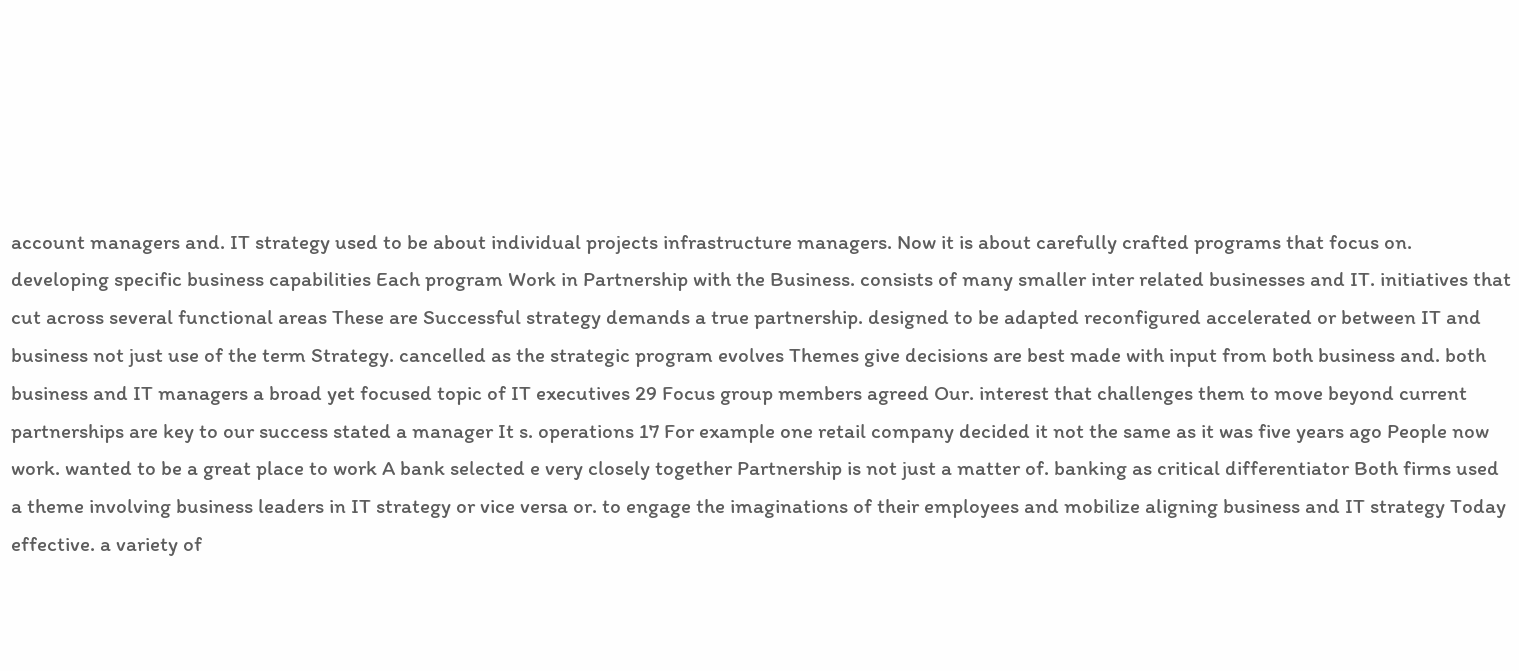account managers and. IT strategy used to be about individual projects infrastructure managers. Now it is about carefully crafted programs that focus on. developing specific business capabilities Each program Work in Partnership with the Business. consists of many smaller inter related businesses and IT. initiatives that cut across several functional areas These are Successful strategy demands a true partnership. designed to be adapted reconfigured accelerated or between IT and business not just use of the term Strategy. cancelled as the strategic program evolves Themes give decisions are best made with input from both business and. both business and IT managers a broad yet focused topic of IT executives 29 Focus group members agreed Our. interest that challenges them to move beyond current partnerships are key to our success stated a manager It s. operations 17 For example one retail company decided it not the same as it was five years ago People now work. wanted to be a great place to work A bank selected e very closely together Partnership is not just a matter of. banking as critical differentiator Both firms used a theme involving business leaders in IT strategy or vice versa or. to engage the imaginations of their employees and mobilize aligning business and IT strategy Today effective. a variety of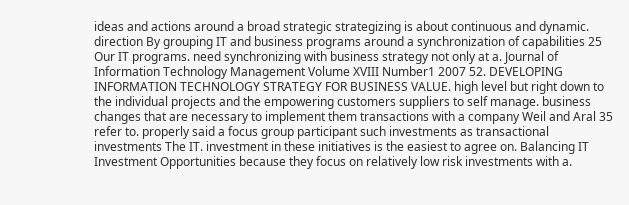ideas and actions around a broad strategic strategizing is about continuous and dynamic. direction By grouping IT and business programs around a synchronization of capabilities 25 Our IT programs. need synchronizing with business strategy not only at a. Journal of Information Technology Management Volume XVIII Number1 2007 52. DEVELOPING INFORMATION TECHNOLOGY STRATEGY FOR BUSINESS VALUE. high level but right down to the individual projects and the empowering customers suppliers to self manage. business changes that are necessary to implement them transactions with a company Weil and Aral 35 refer to. properly said a focus group participant such investments as transactional investments The IT. investment in these initiatives is the easiest to agree on. Balancing IT Investment Opportunities because they focus on relatively low risk investments with a.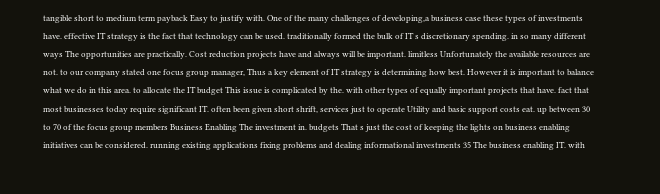tangible short to medium term payback Easy to justify with. One of the many challenges of developing,a business case these types of investments have. effective IT strategy is the fact that technology can be used. traditionally formed the bulk of IT s discretionary spending. in so many different ways The opportunities are practically. Cost reduction projects have and always will be important. limitless Unfortunately the available resources are not. to our company stated one focus group manager, Thus a key element of IT strategy is determining how best. However it is important to balance what we do in this area. to allocate the IT budget This issue is complicated by the. with other types of equally important projects that have. fact that most businesses today require significant IT. often been given short shrift, services just to operate Utility and basic support costs eat. up between 30 to 70 of the focus group members Business Enabling The investment in. budgets That s just the cost of keeping the lights on business enabling initiatives can be considered. running existing applications fixing problems and dealing informational investments 35 The business enabling IT. with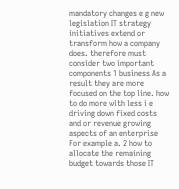mandatory changes e g new legislation IT strategy initiatives extend or transform how a company does. therefore must consider two important components 1 business As a result they are more focused on the top line. how to do more with less i e driving down fixed costs and or revenue growing aspects of an enterprise For example a. 2 how to allocate the remaining budget towards those IT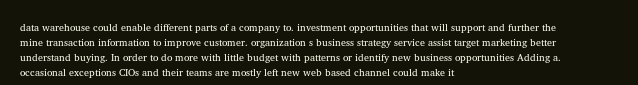data warehouse could enable different parts of a company to. investment opportunities that will support and further the mine transaction information to improve customer. organization s business strategy service assist target marketing better understand buying. In order to do more with little budget with patterns or identify new business opportunities Adding a. occasional exceptions CIOs and their teams are mostly left new web based channel could make it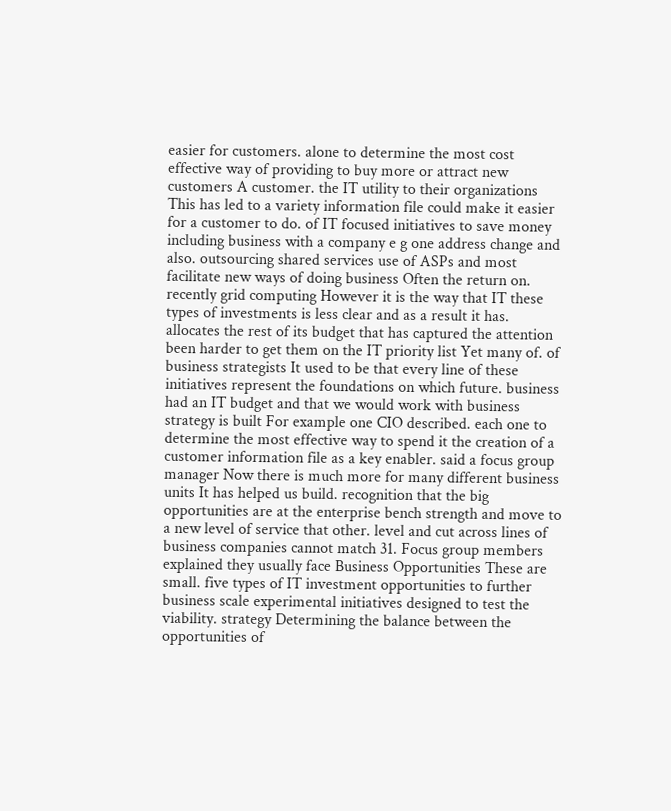easier for customers. alone to determine the most cost effective way of providing to buy more or attract new customers A customer. the IT utility to their organizations This has led to a variety information file could make it easier for a customer to do. of IT focused initiatives to save money including business with a company e g one address change and also. outsourcing shared services use of ASPs and most facilitate new ways of doing business Often the return on. recently grid computing However it is the way that IT these types of investments is less clear and as a result it has. allocates the rest of its budget that has captured the attention been harder to get them on the IT priority list Yet many of. of business strategists It used to be that every line of these initiatives represent the foundations on which future. business had an IT budget and that we would work with business strategy is built For example one CIO described. each one to determine the most effective way to spend it the creation of a customer information file as a key enabler. said a focus group manager Now there is much more for many different business units It has helped us build. recognition that the big opportunities are at the enterprise bench strength and move to a new level of service that other. level and cut across lines of business companies cannot match 31. Focus group members explained they usually face Business Opportunities These are small. five types of IT investment opportunities to further business scale experimental initiatives designed to test the viability. strategy Determining the balance between the opportunities of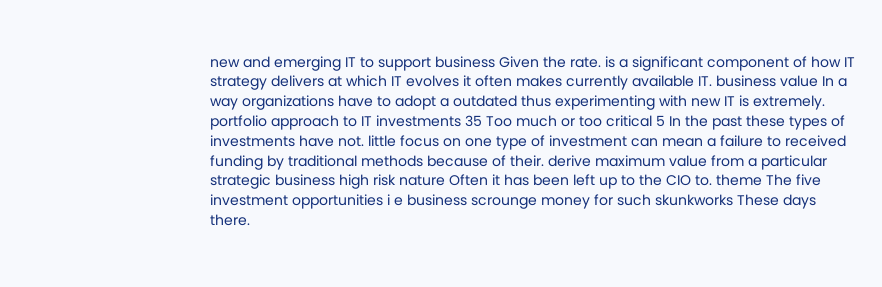new and emerging IT to support business Given the rate. is a significant component of how IT strategy delivers at which IT evolves it often makes currently available IT. business value In a way organizations have to adopt a outdated thus experimenting with new IT is extremely. portfolio approach to IT investments 35 Too much or too critical 5 In the past these types of investments have not. little focus on one type of investment can mean a failure to received funding by traditional methods because of their. derive maximum value from a particular strategic business high risk nature Often it has been left up to the CIO to. theme The five investment opportunities i e business scrounge money for such skunkworks These days there.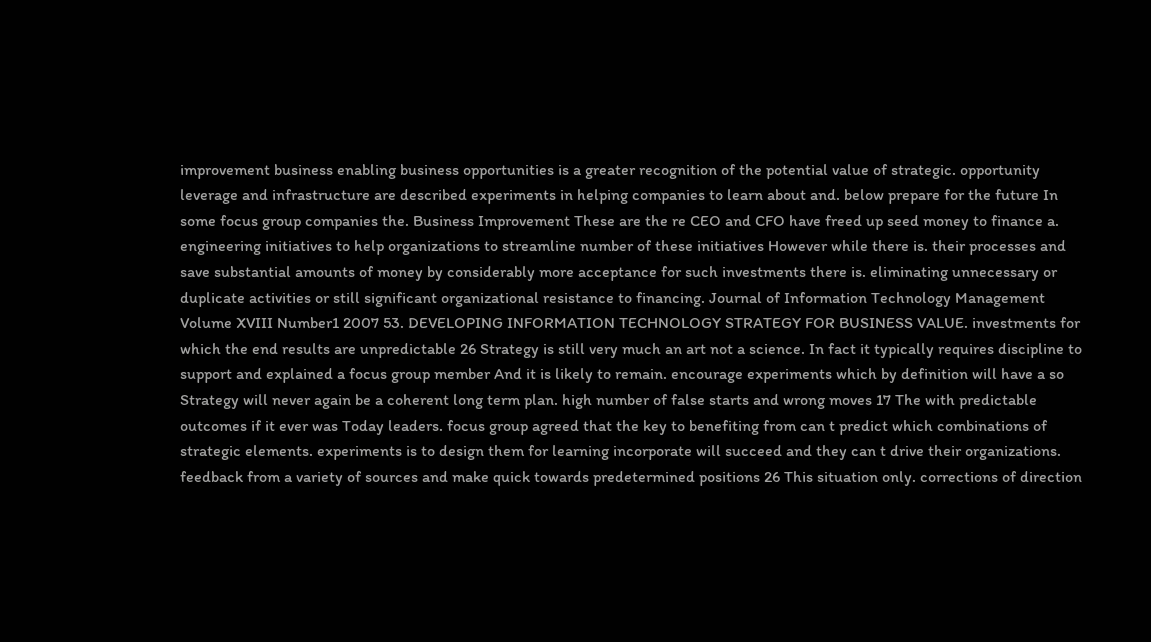improvement business enabling business opportunities is a greater recognition of the potential value of strategic. opportunity leverage and infrastructure are described experiments in helping companies to learn about and. below prepare for the future In some focus group companies the. Business Improvement These are the re CEO and CFO have freed up seed money to finance a. engineering initiatives to help organizations to streamline number of these initiatives However while there is. their processes and save substantial amounts of money by considerably more acceptance for such investments there is. eliminating unnecessary or duplicate activities or still significant organizational resistance to financing. Journal of Information Technology Management Volume XVIII Number1 2007 53. DEVELOPING INFORMATION TECHNOLOGY STRATEGY FOR BUSINESS VALUE. investments for which the end results are unpredictable 26 Strategy is still very much an art not a science. In fact it typically requires discipline to support and explained a focus group member And it is likely to remain. encourage experiments which by definition will have a so Strategy will never again be a coherent long term plan. high number of false starts and wrong moves 17 The with predictable outcomes if it ever was Today leaders. focus group agreed that the key to benefiting from can t predict which combinations of strategic elements. experiments is to design them for learning incorporate will succeed and they can t drive their organizations. feedback from a variety of sources and make quick towards predetermined positions 26 This situation only. corrections of direction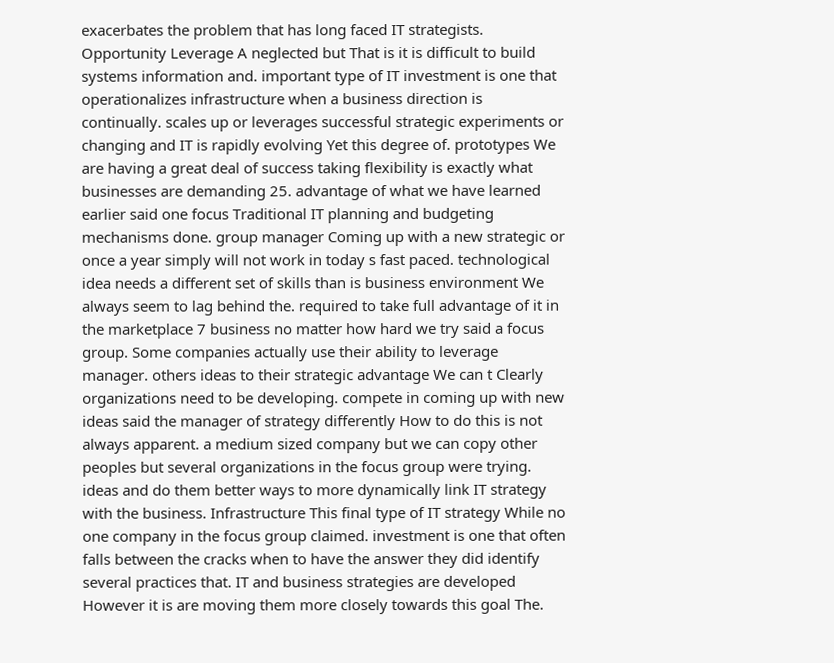exacerbates the problem that has long faced IT strategists. Opportunity Leverage A neglected but That is it is difficult to build systems information and. important type of IT investment is one that operationalizes infrastructure when a business direction is continually. scales up or leverages successful strategic experiments or changing and IT is rapidly evolving Yet this degree of. prototypes We are having a great deal of success taking flexibility is exactly what businesses are demanding 25. advantage of what we have learned earlier said one focus Traditional IT planning and budgeting mechanisms done. group manager Coming up with a new strategic or once a year simply will not work in today s fast paced. technological idea needs a different set of skills than is business environment We always seem to lag behind the. required to take full advantage of it in the marketplace 7 business no matter how hard we try said a focus group. Some companies actually use their ability to leverage manager. others ideas to their strategic advantage We can t Clearly organizations need to be developing. compete in coming up with new ideas said the manager of strategy differently How to do this is not always apparent. a medium sized company but we can copy other peoples but several organizations in the focus group were trying. ideas and do them better ways to more dynamically link IT strategy with the business. Infrastructure This final type of IT strategy While no one company in the focus group claimed. investment is one that often falls between the cracks when to have the answer they did identify several practices that. IT and business strategies are developed However it is are moving them more closely towards this goal The.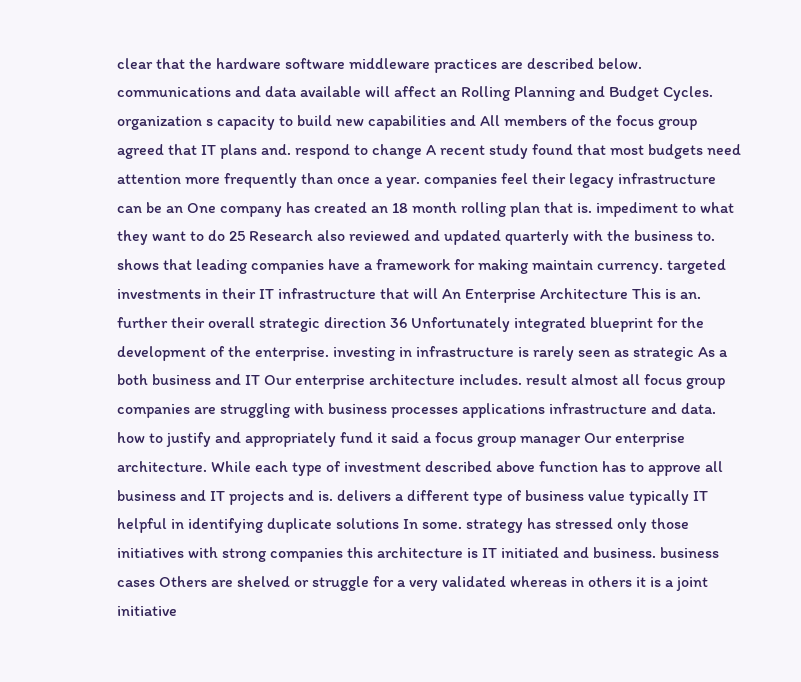clear that the hardware software middleware practices are described below. communications and data available will affect an Rolling Planning and Budget Cycles. organization s capacity to build new capabilities and All members of the focus group agreed that IT plans and. respond to change A recent study found that most budgets need attention more frequently than once a year. companies feel their legacy infrastructure can be an One company has created an 18 month rolling plan that is. impediment to what they want to do 25 Research also reviewed and updated quarterly with the business to. shows that leading companies have a framework for making maintain currency. targeted investments in their IT infrastructure that will An Enterprise Architecture This is an. further their overall strategic direction 36 Unfortunately integrated blueprint for the development of the enterprise. investing in infrastructure is rarely seen as strategic As a both business and IT Our enterprise architecture includes. result almost all focus group companies are struggling with business processes applications infrastructure and data. how to justify and appropriately fund it said a focus group manager Our enterprise architecture. While each type of investment described above function has to approve all business and IT projects and is. delivers a different type of business value typically IT helpful in identifying duplicate solutions In some. strategy has stressed only those initiatives with strong companies this architecture is IT initiated and business. business cases Others are shelved or struggle for a very validated whereas in others it is a joint initiative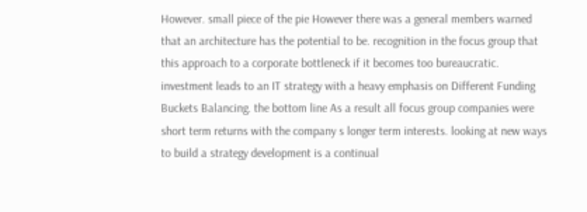However. small piece of the pie However there was a general members warned that an architecture has the potential to be. recognition in the focus group that this approach to a corporate bottleneck if it becomes too bureaucratic. investment leads to an IT strategy with a heavy emphasis on Different Funding Buckets Balancing. the bottom line As a result all focus group companies were short term returns with the company s longer term interests. looking at new ways to build a strategy development is a continual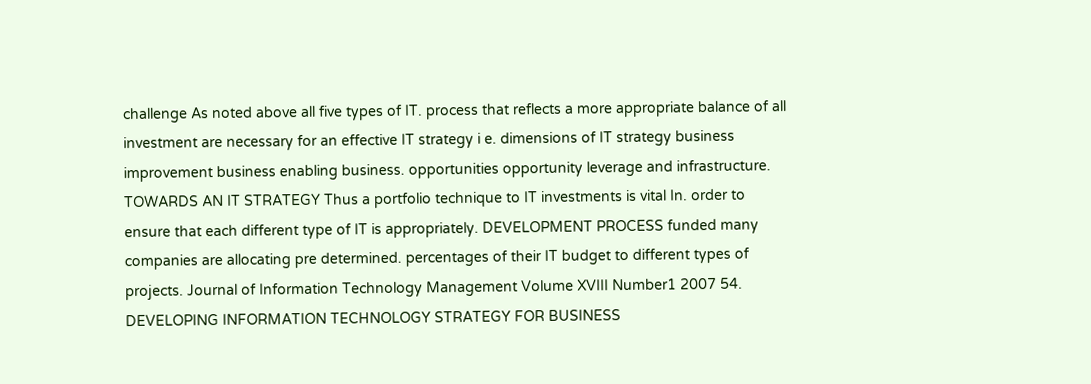challenge As noted above all five types of IT. process that reflects a more appropriate balance of all investment are necessary for an effective IT strategy i e. dimensions of IT strategy business improvement business enabling business. opportunities opportunity leverage and infrastructure. TOWARDS AN IT STRATEGY Thus a portfolio technique to IT investments is vital In. order to ensure that each different type of IT is appropriately. DEVELOPMENT PROCESS funded many companies are allocating pre determined. percentages of their IT budget to different types of projects. Journal of Information Technology Management Volume XVIII Number1 2007 54. DEVELOPING INFORMATION TECHNOLOGY STRATEGY FOR BUSINESS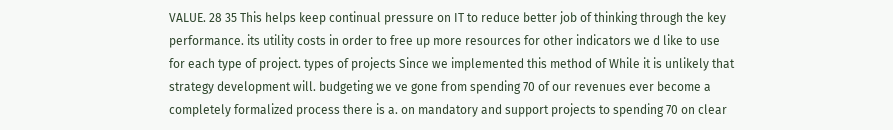VALUE. 28 35 This helps keep continual pressure on IT to reduce better job of thinking through the key performance. its utility costs in order to free up more resources for other indicators we d like to use for each type of project. types of projects Since we implemented this method of While it is unlikely that strategy development will. budgeting we ve gone from spending 70 of our revenues ever become a completely formalized process there is a. on mandatory and support projects to spending 70 on clear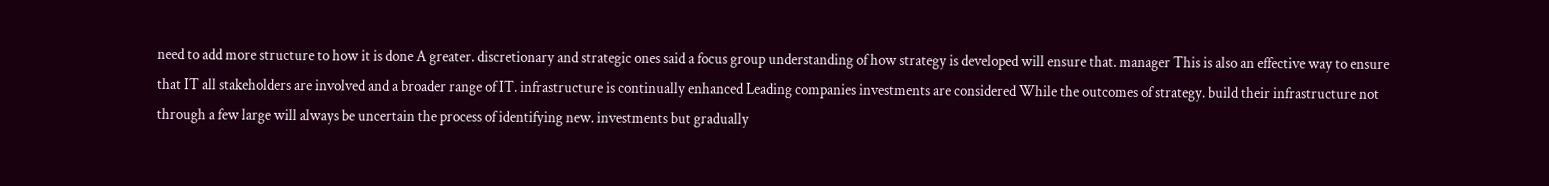need to add more structure to how it is done A greater. discretionary and strategic ones said a focus group understanding of how strategy is developed will ensure that. manager This is also an effective way to ensure that IT all stakeholders are involved and a broader range of IT. infrastructure is continually enhanced Leading companies investments are considered While the outcomes of strategy. build their infrastructure not through a few large will always be uncertain the process of identifying new. investments but gradually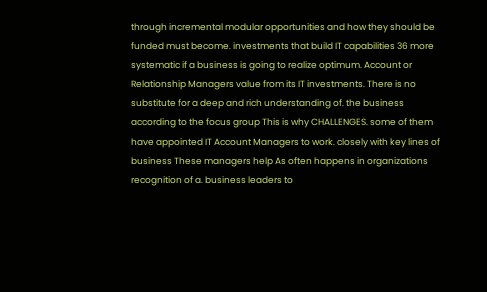through incremental modular opportunities and how they should be funded must become. investments that build IT capabilities 36 more systematic if a business is going to realize optimum. Account or Relationship Managers value from its IT investments. There is no substitute for a deep and rich understanding of. the business according to the focus group This is why CHALLENGES. some of them have appointed IT Account Managers to work. closely with key lines of business These managers help As often happens in organizations recognition of a. business leaders to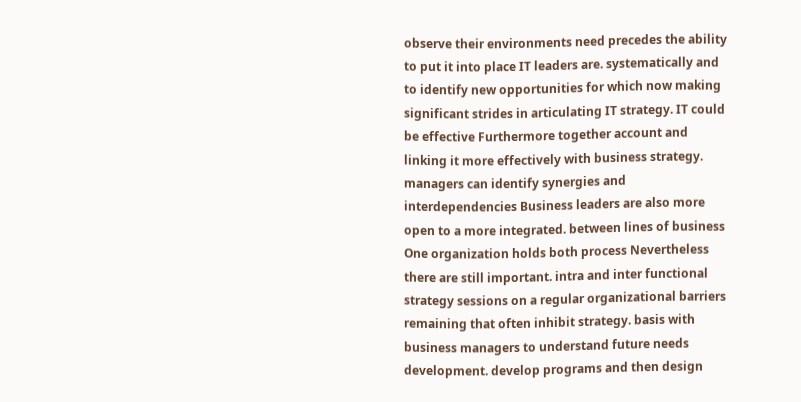observe their environments need precedes the ability to put it into place IT leaders are. systematically and to identify new opportunities for which now making significant strides in articulating IT strategy. IT could be effective Furthermore together account and linking it more effectively with business strategy. managers can identify synergies and interdependencies Business leaders are also more open to a more integrated. between lines of business One organization holds both process Nevertheless there are still important. intra and inter functional strategy sessions on a regular organizational barriers remaining that often inhibit strategy. basis with business managers to understand future needs development. develop programs and then design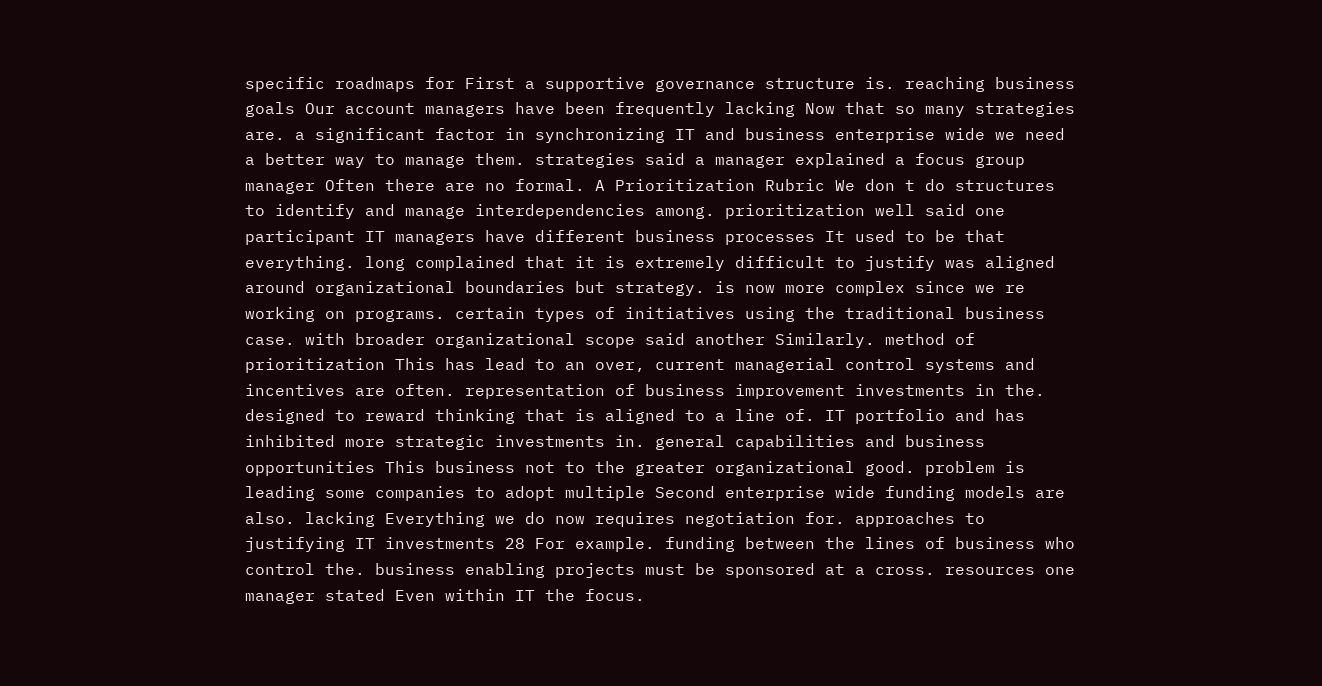specific roadmaps for First a supportive governance structure is. reaching business goals Our account managers have been frequently lacking Now that so many strategies are. a significant factor in synchronizing IT and business enterprise wide we need a better way to manage them. strategies said a manager explained a focus group manager Often there are no formal. A Prioritization Rubric We don t do structures to identify and manage interdependencies among. prioritization well said one participant IT managers have different business processes It used to be that everything. long complained that it is extremely difficult to justify was aligned around organizational boundaries but strategy. is now more complex since we re working on programs. certain types of initiatives using the traditional business case. with broader organizational scope said another Similarly. method of prioritization This has lead to an over, current managerial control systems and incentives are often. representation of business improvement investments in the. designed to reward thinking that is aligned to a line of. IT portfolio and has inhibited more strategic investments in. general capabilities and business opportunities This business not to the greater organizational good. problem is leading some companies to adopt multiple Second enterprise wide funding models are also. lacking Everything we do now requires negotiation for. approaches to justifying IT investments 28 For example. funding between the lines of business who control the. business enabling projects must be sponsored at a cross. resources one manager stated Even within IT the focus.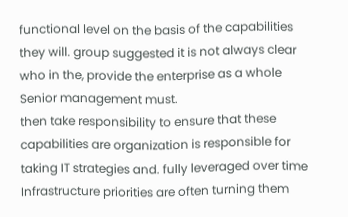functional level on the basis of the capabilities they will. group suggested it is not always clear who in the, provide the enterprise as a whole Senior management must.
then take responsibility to ensure that these capabilities are organization is responsible for taking IT strategies and. fully leveraged over time Infrastructure priorities are often turning them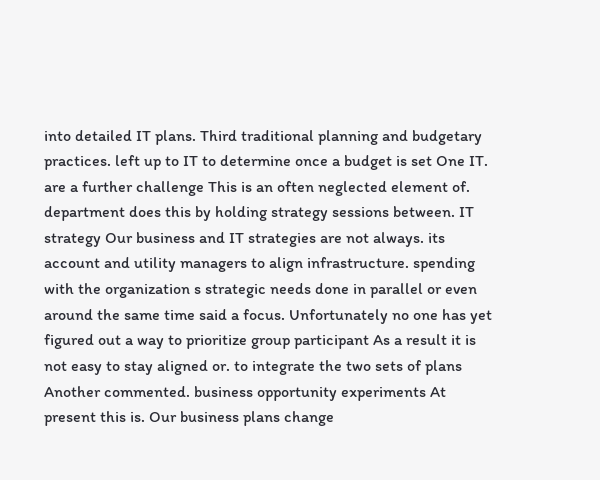into detailed IT plans. Third traditional planning and budgetary practices. left up to IT to determine once a budget is set One IT. are a further challenge This is an often neglected element of. department does this by holding strategy sessions between. IT strategy Our business and IT strategies are not always. its account and utility managers to align infrastructure. spending with the organization s strategic needs done in parallel or even around the same time said a focus. Unfortunately no one has yet figured out a way to prioritize group participant As a result it is not easy to stay aligned or. to integrate the two sets of plans Another commented. business opportunity experiments At present this is. Our business plans change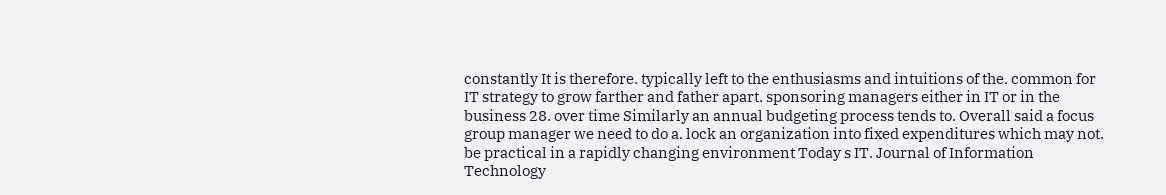constantly It is therefore. typically left to the enthusiasms and intuitions of the. common for IT strategy to grow farther and father apart. sponsoring managers either in IT or in the business 28. over time Similarly an annual budgeting process tends to. Overall said a focus group manager we need to do a. lock an organization into fixed expenditures which may not. be practical in a rapidly changing environment Today s IT. Journal of Information Technology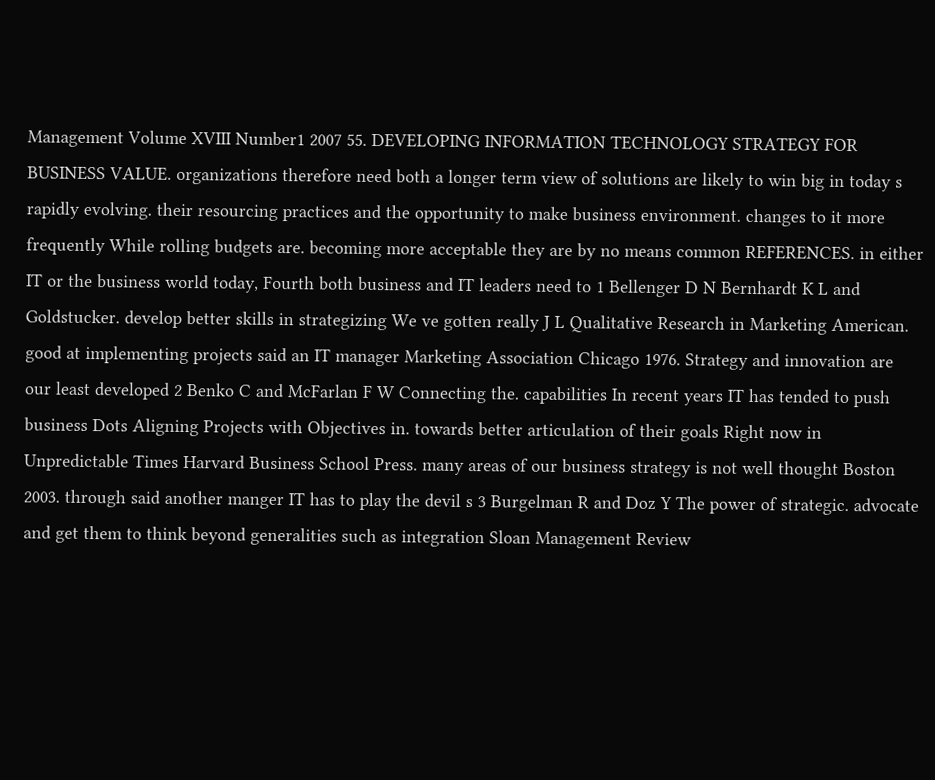Management Volume XVIII Number1 2007 55. DEVELOPING INFORMATION TECHNOLOGY STRATEGY FOR BUSINESS VALUE. organizations therefore need both a longer term view of solutions are likely to win big in today s rapidly evolving. their resourcing practices and the opportunity to make business environment. changes to it more frequently While rolling budgets are. becoming more acceptable they are by no means common REFERENCES. in either IT or the business world today, Fourth both business and IT leaders need to 1 Bellenger D N Bernhardt K L and Goldstucker. develop better skills in strategizing We ve gotten really J L Qualitative Research in Marketing American. good at implementing projects said an IT manager Marketing Association Chicago 1976. Strategy and innovation are our least developed 2 Benko C and McFarlan F W Connecting the. capabilities In recent years IT has tended to push business Dots Aligning Projects with Objectives in. towards better articulation of their goals Right now in Unpredictable Times Harvard Business School Press. many areas of our business strategy is not well thought Boston 2003. through said another manger IT has to play the devil s 3 Burgelman R and Doz Y The power of strategic. advocate and get them to think beyond generalities such as integration Sloan Management Review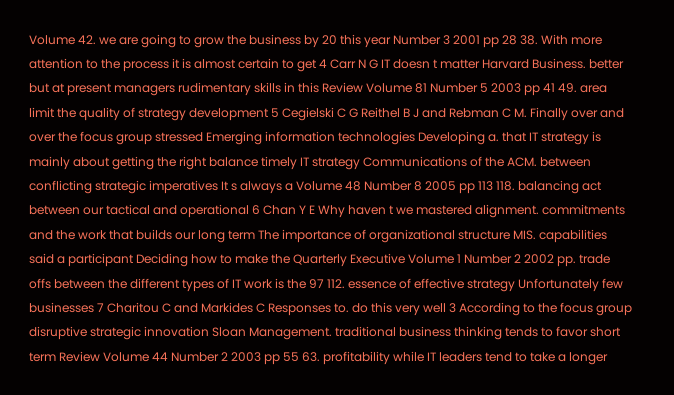Volume 42. we are going to grow the business by 20 this year Number 3 2001 pp 28 38. With more attention to the process it is almost certain to get 4 Carr N G IT doesn t matter Harvard Business. better but at present managers rudimentary skills in this Review Volume 81 Number 5 2003 pp 41 49. area limit the quality of strategy development 5 Cegielski C G Reithel B J and Rebman C M. Finally over and over the focus group stressed Emerging information technologies Developing a. that IT strategy is mainly about getting the right balance timely IT strategy Communications of the ACM. between conflicting strategic imperatives It s always a Volume 48 Number 8 2005 pp 113 118. balancing act between our tactical and operational 6 Chan Y E Why haven t we mastered alignment. commitments and the work that builds our long term The importance of organizational structure MIS. capabilities said a participant Deciding how to make the Quarterly Executive Volume 1 Number 2 2002 pp. trade offs between the different types of IT work is the 97 112. essence of effective strategy Unfortunately few businesses 7 Charitou C and Markides C Responses to. do this very well 3 According to the focus group disruptive strategic innovation Sloan Management. traditional business thinking tends to favor short term Review Volume 44 Number 2 2003 pp 55 63. profitability while IT leaders tend to take a longer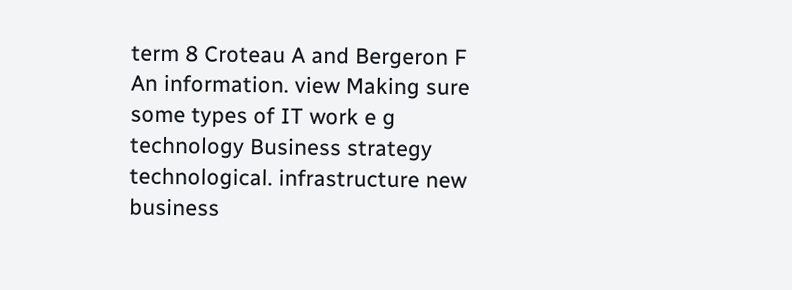term 8 Croteau A and Bergeron F An information. view Making sure some types of IT work e g technology Business strategy technological. infrastructure new business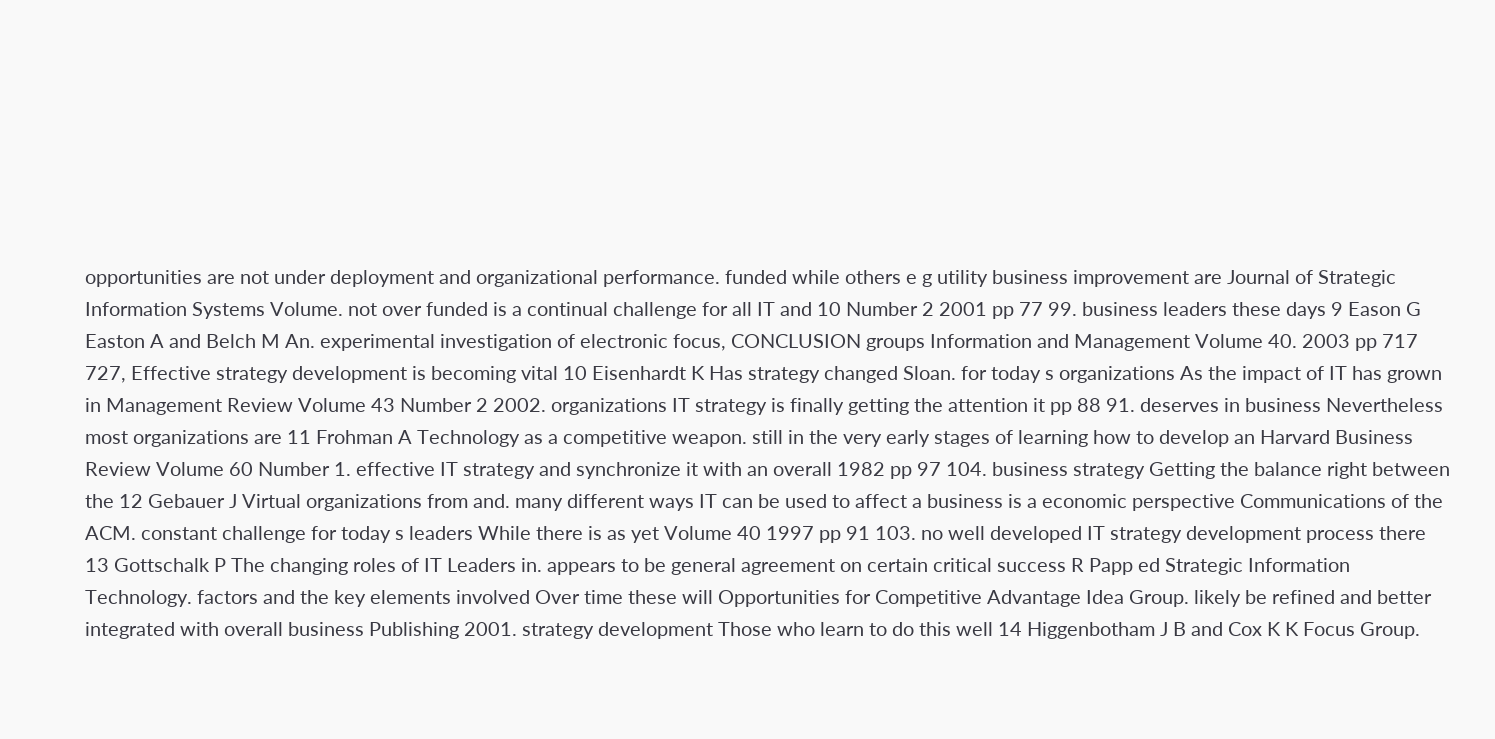opportunities are not under deployment and organizational performance. funded while others e g utility business improvement are Journal of Strategic Information Systems Volume. not over funded is a continual challenge for all IT and 10 Number 2 2001 pp 77 99. business leaders these days 9 Eason G Easton A and Belch M An. experimental investigation of electronic focus, CONCLUSION groups Information and Management Volume 40. 2003 pp 717 727, Effective strategy development is becoming vital 10 Eisenhardt K Has strategy changed Sloan. for today s organizations As the impact of IT has grown in Management Review Volume 43 Number 2 2002. organizations IT strategy is finally getting the attention it pp 88 91. deserves in business Nevertheless most organizations are 11 Frohman A Technology as a competitive weapon. still in the very early stages of learning how to develop an Harvard Business Review Volume 60 Number 1. effective IT strategy and synchronize it with an overall 1982 pp 97 104. business strategy Getting the balance right between the 12 Gebauer J Virtual organizations from and. many different ways IT can be used to affect a business is a economic perspective Communications of the ACM. constant challenge for today s leaders While there is as yet Volume 40 1997 pp 91 103. no well developed IT strategy development process there 13 Gottschalk P The changing roles of IT Leaders in. appears to be general agreement on certain critical success R Papp ed Strategic Information Technology. factors and the key elements involved Over time these will Opportunities for Competitive Advantage Idea Group. likely be refined and better integrated with overall business Publishing 2001. strategy development Those who learn to do this well 14 Higgenbotham J B and Cox K K Focus Group.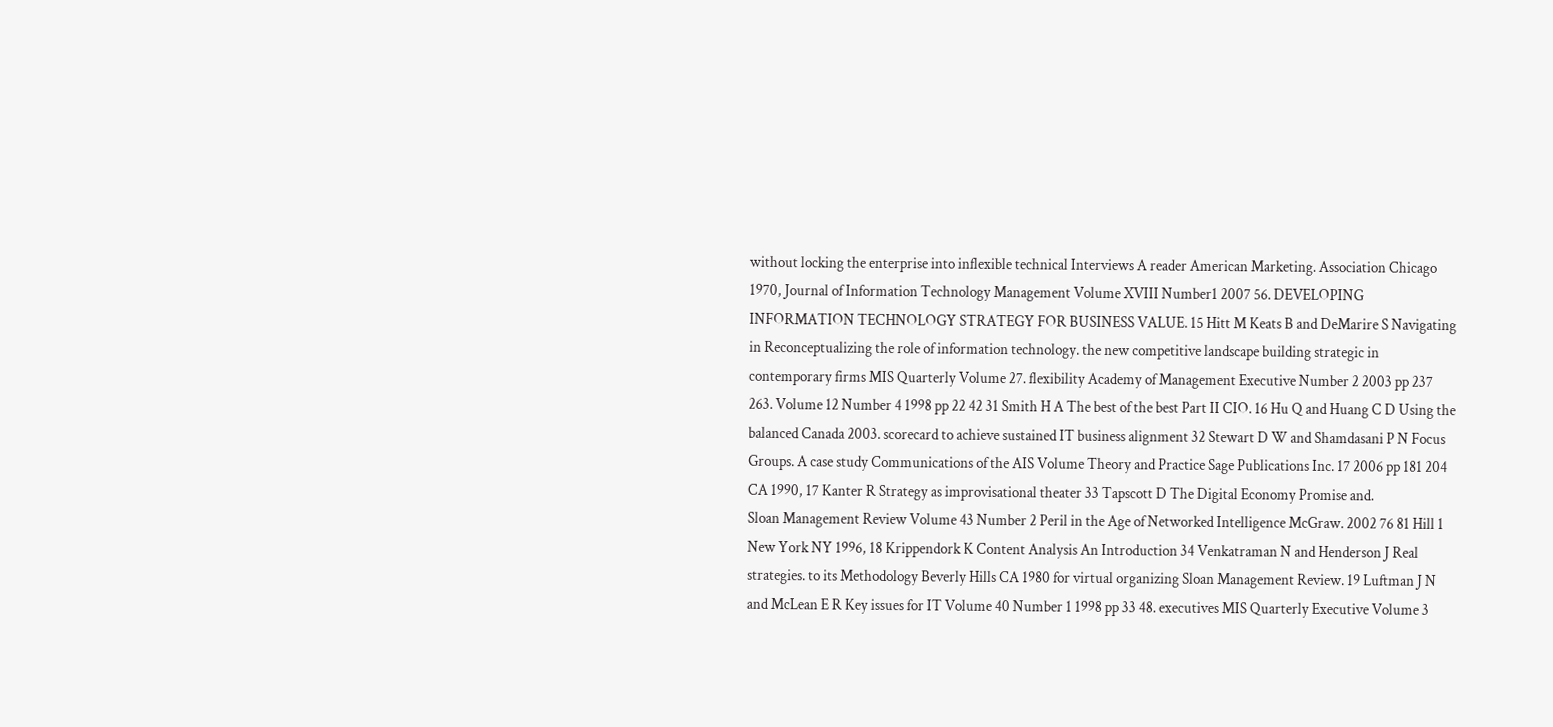without locking the enterprise into inflexible technical Interviews A reader American Marketing. Association Chicago 1970, Journal of Information Technology Management Volume XVIII Number1 2007 56. DEVELOPING INFORMATION TECHNOLOGY STRATEGY FOR BUSINESS VALUE. 15 Hitt M Keats B and DeMarire S Navigating in Reconceptualizing the role of information technology. the new competitive landscape building strategic in contemporary firms MIS Quarterly Volume 27. flexibility Academy of Management Executive Number 2 2003 pp 237 263. Volume 12 Number 4 1998 pp 22 42 31 Smith H A The best of the best Part II CIO. 16 Hu Q and Huang C D Using the balanced Canada 2003. scorecard to achieve sustained IT business alignment 32 Stewart D W and Shamdasani P N Focus Groups. A case study Communications of the AIS Volume Theory and Practice Sage Publications Inc. 17 2006 pp 181 204 CA 1990, 17 Kanter R Strategy as improvisational theater 33 Tapscott D The Digital Economy Promise and.
Sloan Management Review Volume 43 Number 2 Peril in the Age of Networked Intelligence McGraw. 2002 76 81 Hill 1 New York NY 1996, 18 Krippendork K Content Analysis An Introduction 34 Venkatraman N and Henderson J Real strategies. to its Methodology Beverly Hills CA 1980 for virtual organizing Sloan Management Review. 19 Luftman J N and McLean E R Key issues for IT Volume 40 Number 1 1998 pp 33 48. executives MIS Quarterly Executive Volume 3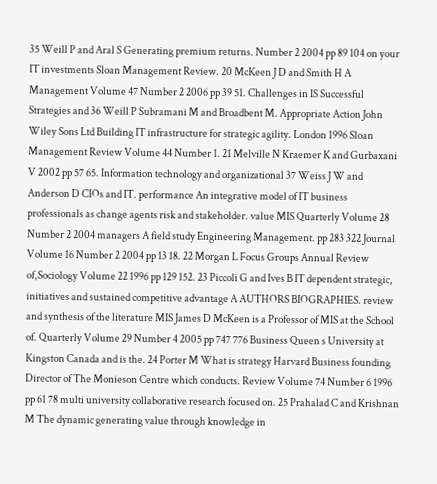35 Weill P and Aral S Generating premium returns. Number 2 2004 pp 89 104 on your IT investments Sloan Management Review. 20 McKeen J D and Smith H A Management Volume 47 Number 2 2006 pp 39 51. Challenges in IS Successful Strategies and 36 Weill P Subramani M and Broadbent M. Appropriate Action John Wiley Sons Ltd Building IT infrastructure for strategic agility. London 1996 Sloan Management Review Volume 44 Number 1. 21 Melville N Kraemer K and Gurbaxani V 2002 pp 57 65. Information technology and organizational 37 Weiss J W and Anderson D CIOs and IT. performance An integrative model of IT business professionals as change agents risk and stakeholder. value MIS Quarterly Volume 28 Number 2 2004 managers A field study Engineering Management. pp 283 322 Journal Volume 16 Number 2 2004 pp 13 18. 22 Morgan L Focus Groups Annual Review of,Sociology Volume 22 1996 pp 129 152. 23 Piccoli G and Ives B IT dependent strategic, initiatives and sustained competitive advantage A AUTHORS BIOGRAPHIES. review and synthesis of the literature MIS James D McKeen is a Professor of MIS at the School of. Quarterly Volume 29 Number 4 2005 pp 747 776 Business Queen s University at Kingston Canada and is the. 24 Porter M What is strategy Harvard Business founding Director of The Monieson Centre which conducts. Review Volume 74 Number 6 1996 pp 61 78 multi university collaborative research focused on. 25 Prahalad C and Krishnan M The dynamic generating value through knowledge in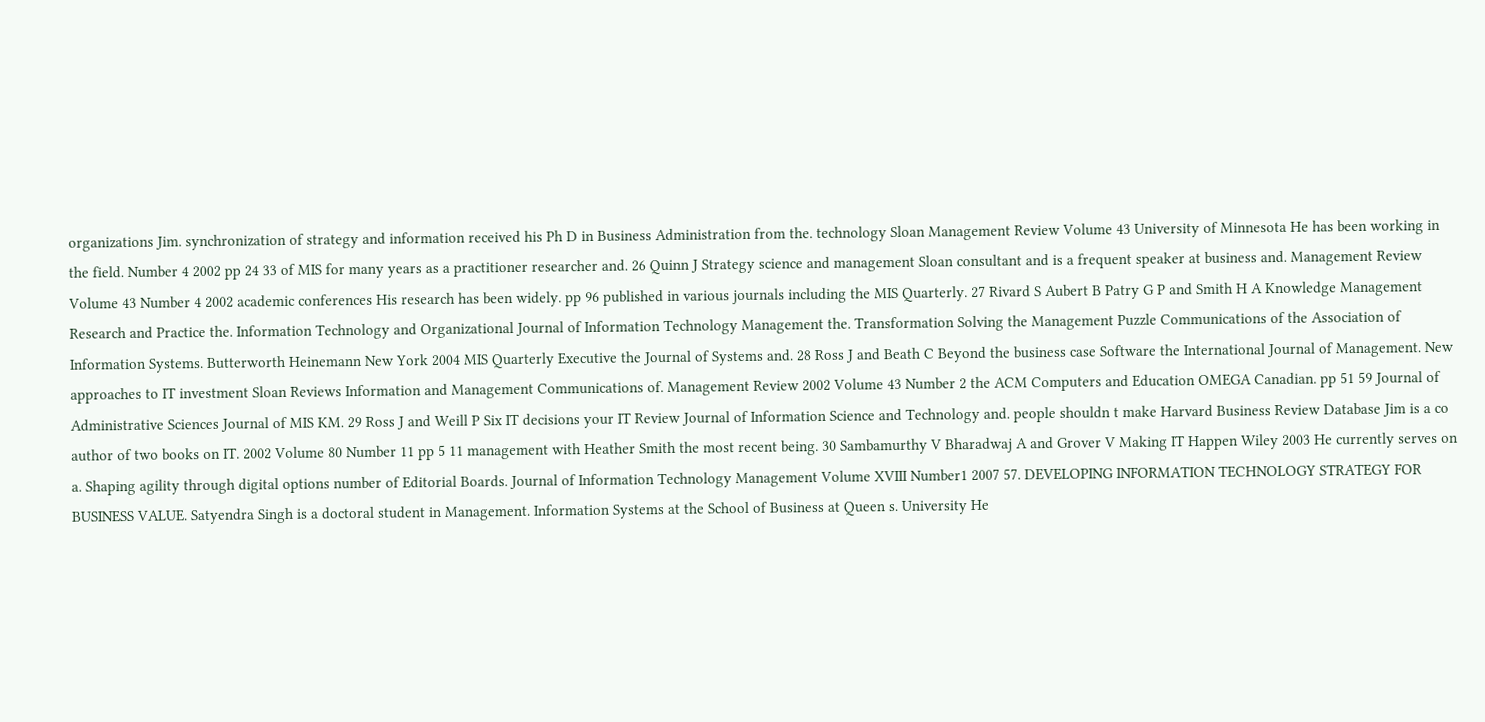organizations Jim. synchronization of strategy and information received his Ph D in Business Administration from the. technology Sloan Management Review Volume 43 University of Minnesota He has been working in the field. Number 4 2002 pp 24 33 of MIS for many years as a practitioner researcher and. 26 Quinn J Strategy science and management Sloan consultant and is a frequent speaker at business and. Management Review Volume 43 Number 4 2002 academic conferences His research has been widely. pp 96 published in various journals including the MIS Quarterly. 27 Rivard S Aubert B Patry G P and Smith H A Knowledge Management Research and Practice the. Information Technology and Organizational Journal of Information Technology Management the. Transformation Solving the Management Puzzle Communications of the Association of Information Systems. Butterworth Heinemann New York 2004 MIS Quarterly Executive the Journal of Systems and. 28 Ross J and Beath C Beyond the business case Software the International Journal of Management. New approaches to IT investment Sloan Reviews Information and Management Communications of. Management Review 2002 Volume 43 Number 2 the ACM Computers and Education OMEGA Canadian. pp 51 59 Journal of Administrative Sciences Journal of MIS KM. 29 Ross J and Weill P Six IT decisions your IT Review Journal of Information Science and Technology and. people shouldn t make Harvard Business Review Database Jim is a co author of two books on IT. 2002 Volume 80 Number 11 pp 5 11 management with Heather Smith the most recent being. 30 Sambamurthy V Bharadwaj A and Grover V Making IT Happen Wiley 2003 He currently serves on a. Shaping agility through digital options number of Editorial Boards. Journal of Information Technology Management Volume XVIII Number1 2007 57. DEVELOPING INFORMATION TECHNOLOGY STRATEGY FOR BUSINESS VALUE. Satyendra Singh is a doctoral student in Management. Information Systems at the School of Business at Queen s. University He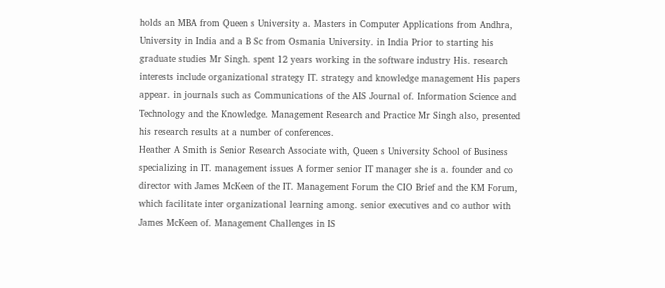holds an MBA from Queen s University a. Masters in Computer Applications from Andhra, University in India and a B Sc from Osmania University. in India Prior to starting his graduate studies Mr Singh. spent 12 years working in the software industry His. research interests include organizational strategy IT. strategy and knowledge management His papers appear. in journals such as Communications of the AIS Journal of. Information Science and Technology and the Knowledge. Management Research and Practice Mr Singh also, presented his research results at a number of conferences.
Heather A Smith is Senior Research Associate with, Queen s University School of Business specializing in IT. management issues A former senior IT manager she is a. founder and co director with James McKeen of the IT. Management Forum the CIO Brief and the KM Forum, which facilitate inter organizational learning among. senior executives and co author with James McKeen of. Management Challenges in IS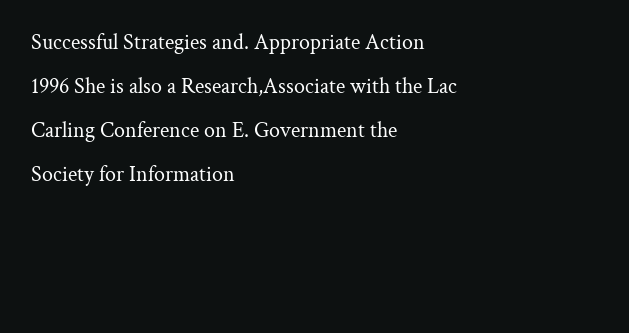Successful Strategies and. Appropriate Action 1996 She is also a Research,Associate with the Lac Carling Conference on E. Government the Society for Information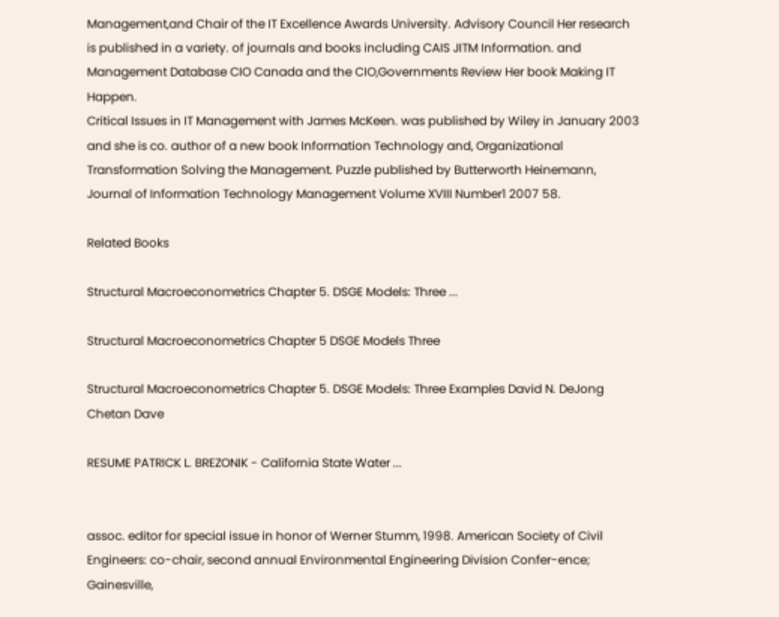Management,and Chair of the IT Excellence Awards University. Advisory Council Her research is published in a variety. of journals and books including CAIS JITM Information. and Management Database CIO Canada and the CIO,Governments Review Her book Making IT Happen.
Critical Issues in IT Management with James McKeen. was published by Wiley in January 2003 and she is co. author of a new book Information Technology and, Organizational Transformation Solving the Management. Puzzle published by Butterworth Heinemann, Journal of Information Technology Management Volume XVIII Number1 2007 58.

Related Books

Structural Macroeconometrics Chapter 5. DSGE Models: Three ...

Structural Macroeconometrics Chapter 5 DSGE Models Three

Structural Macroeconometrics Chapter 5. DSGE Models: Three Examples David N. DeJong Chetan Dave

RESUME PATRICK L. BREZONIK - California State Water ...


assoc. editor for special issue in honor of Werner Stumm, 1998. American Society of Civil Engineers: co-chair, second annual Environmental Engineering Division Confer-ence; Gainesville,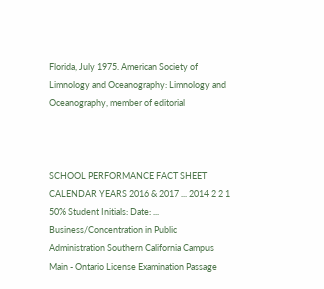Florida, July 1975. American Society of Limnology and Oceanography: Limnology and Oceanography, member of editorial



SCHOOL PERFORMANCE FACT SHEET CALENDAR YEARS 2016 & 2017 ... 2014 2 2 1 50% Student Initials: Date: ... Business/Concentration in Public Administration Southern California Campus Main - Ontario License Examination Passage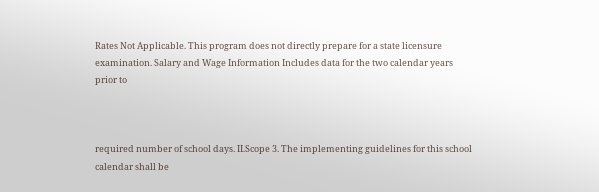Rates Not Applicable. This program does not directly prepare for a state licensure examination. Salary and Wage Information Includes data for the two calendar years prior to



required number of school days. II.Scope 3. The implementing guidelines for this school calendar shall be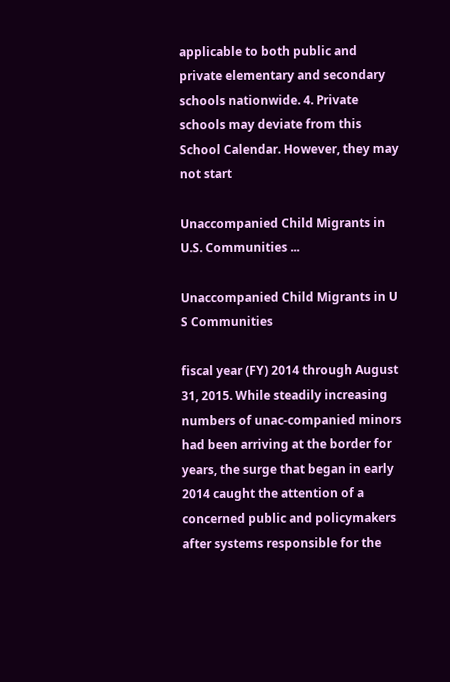applicable to both public and private elementary and secondary schools nationwide. 4. Private schools may deviate from this School Calendar. However, they may not start

Unaccompanied Child Migrants in U.S. Communities ...

Unaccompanied Child Migrants in U S Communities

fiscal year (FY) 2014 through August 31, 2015. While steadily increasing numbers of unac-companied minors had been arriving at the border for years, the surge that began in early 2014 caught the attention of a concerned public and policymakers after systems responsible for the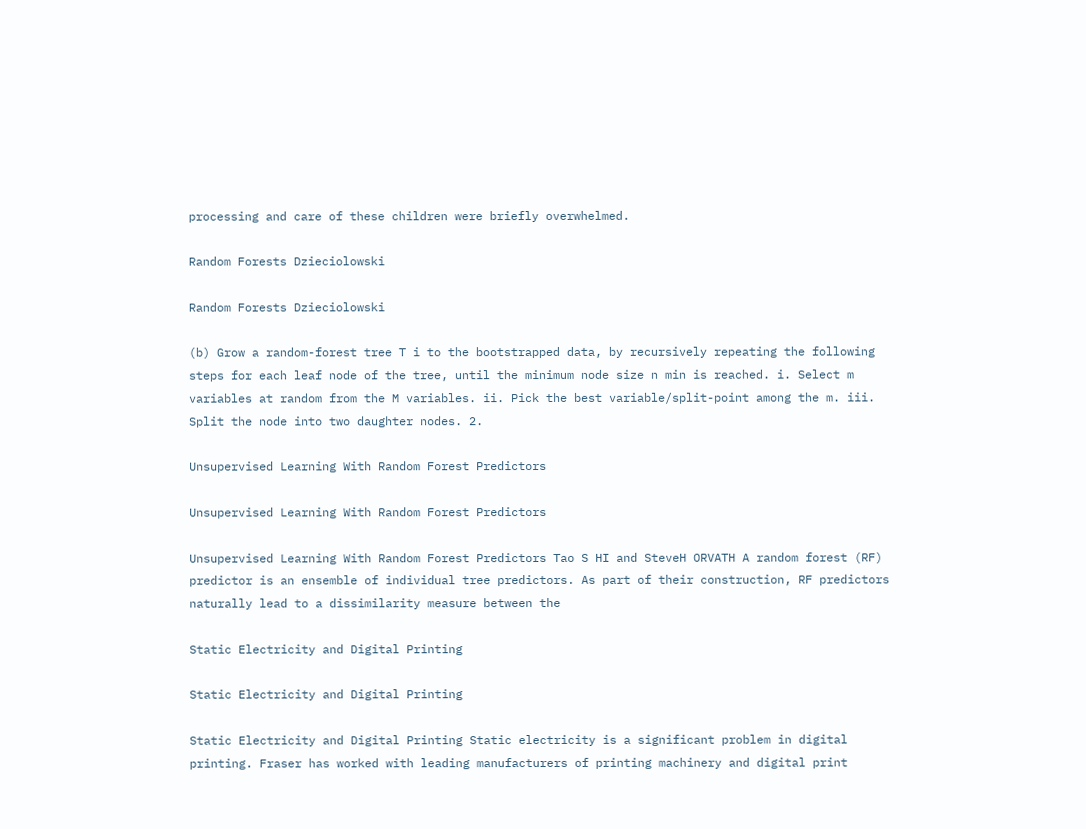processing and care of these children were briefly overwhelmed.

Random Forests Dzieciolowski

Random Forests Dzieciolowski

(b) Grow a random-forest tree T i to the bootstrapped data, by recursively repeating the following steps for each leaf node of the tree, until the minimum node size n min is reached. i. Select m variables at random from the M variables. ii. Pick the best variable/split-point among the m. iii. Split the node into two daughter nodes. 2.

Unsupervised Learning With Random Forest Predictors

Unsupervised Learning With Random Forest Predictors

Unsupervised Learning With Random Forest Predictors Tao S HI and SteveH ORVATH A random forest (RF) predictor is an ensemble of individual tree predictors. As part of their construction, RF predictors naturally lead to a dissimilarity measure between the

Static Electricity and Digital Printing

Static Electricity and Digital Printing

Static Electricity and Digital Printing Static electricity is a significant problem in digital printing. Fraser has worked with leading manufacturers of printing machinery and digital print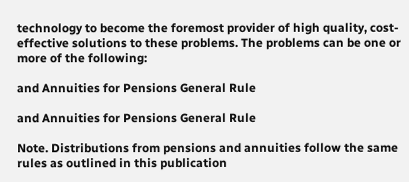technology to become the foremost provider of high quality, cost-effective solutions to these problems. The problems can be one or more of the following:

and Annuities for Pensions General Rule

and Annuities for Pensions General Rule

Note. Distributions from pensions and annuities follow the same rules as outlined in this publication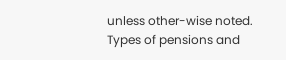unless other-wise noted. Types of pensions and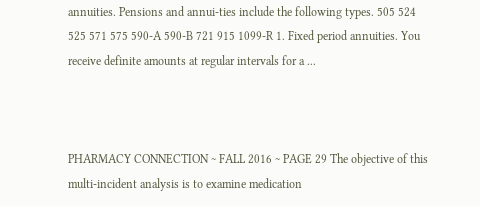annuities. Pensions and annui-ties include the following types. 505 524 525 571 575 590-A 590-B 721 915 1099-R 1. Fixed period annuities. You receive definite amounts at regular intervals for a ...



PHARMACY CONNECTION ~ FALL 2016 ~ PAGE 29 The objective of this multi-incident analysis is to examine medication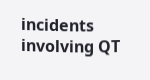incidents involving QT